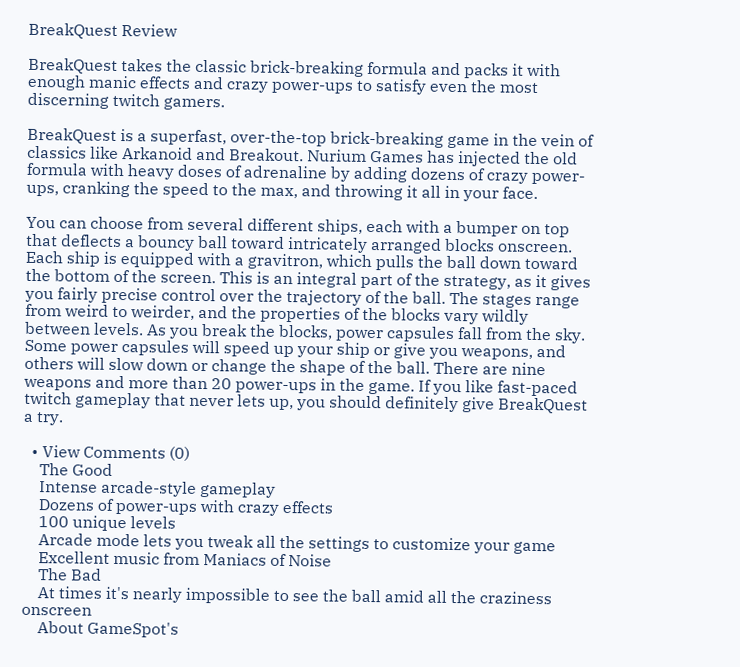BreakQuest Review

BreakQuest takes the classic brick-breaking formula and packs it with enough manic effects and crazy power-ups to satisfy even the most discerning twitch gamers.

BreakQuest is a superfast, over-the-top brick-breaking game in the vein of classics like Arkanoid and Breakout. Nurium Games has injected the old formula with heavy doses of adrenaline by adding dozens of crazy power-ups, cranking the speed to the max, and throwing it all in your face.

You can choose from several different ships, each with a bumper on top that deflects a bouncy ball toward intricately arranged blocks onscreen. Each ship is equipped with a gravitron, which pulls the ball down toward the bottom of the screen. This is an integral part of the strategy, as it gives you fairly precise control over the trajectory of the ball. The stages range from weird to weirder, and the properties of the blocks vary wildly between levels. As you break the blocks, power capsules fall from the sky. Some power capsules will speed up your ship or give you weapons, and others will slow down or change the shape of the ball. There are nine weapons and more than 20 power-ups in the game. If you like fast-paced twitch gameplay that never lets up, you should definitely give BreakQuest a try.

  • View Comments (0)
    The Good
    Intense arcade-style gameplay
    Dozens of power-ups with crazy effects
    100 unique levels
    Arcade mode lets you tweak all the settings to customize your game
    Excellent music from Maniacs of Noise
    The Bad
    At times it's nearly impossible to see the ball amid all the craziness onscreen
    About GameSpot's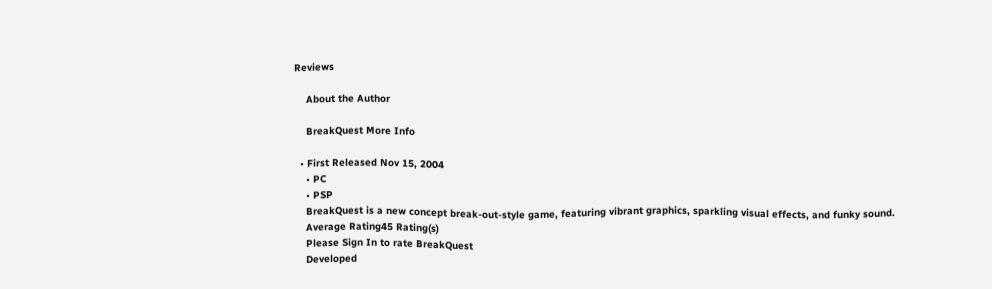Reviews

    About the Author

    BreakQuest More Info

  • First Released Nov 15, 2004
    • PC
    • PSP
    BreakQuest is a new concept break-out-style game, featuring vibrant graphics, sparkling visual effects, and funky sound.
    Average Rating45 Rating(s)
    Please Sign In to rate BreakQuest
    Developed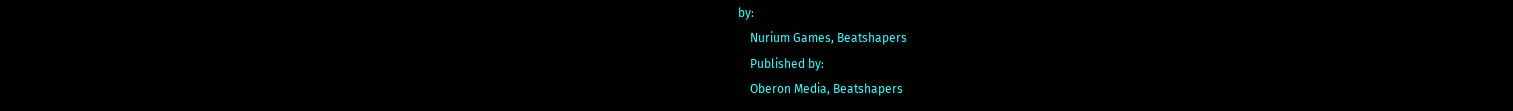by:
    Nurium Games, Beatshapers
    Published by:
    Oberon Media, Beatshapers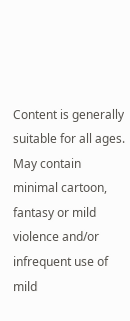Content is generally suitable for all ages. May contain minimal cartoon, fantasy or mild violence and/or infrequent use of mild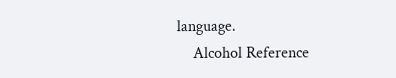language.
    Alcohol Reference